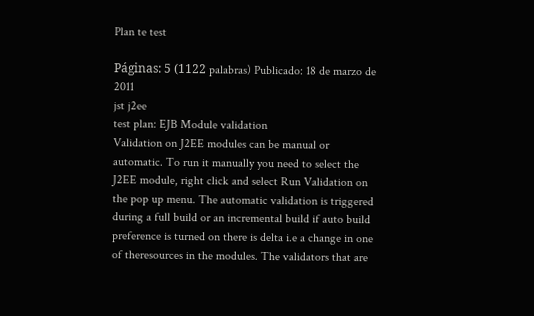Plan te test

Páginas: 5 (1122 palabras) Publicado: 18 de marzo de 2011
jst j2ee
test plan: EJB Module validation
Validation on J2EE modules can be manual or automatic. To run it manually you need to select the J2EE module, right click and select Run Validation on the pop up menu. The automatic validation is triggered during a full build or an incremental build if auto build preference is turned on there is delta i.e a change in one of theresources in the modules. The validators that are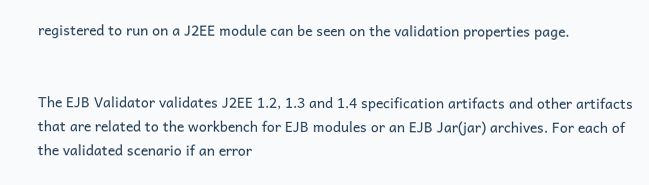registered to run on a J2EE module can be seen on the validation properties page.


The EJB Validator validates J2EE 1.2, 1.3 and 1.4 specification artifacts and other artifacts that are related to the workbench for EJB modules or an EJB Jar(jar) archives. For each of the validated scenario if an error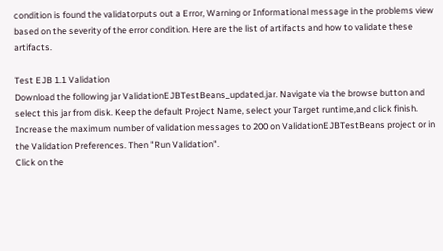condition is found the validatorputs out a Error, Warning or Informational message in the problems view based on the severity of the error condition. Here are the list of artifacts and how to validate these artifacts.

Test EJB 1.1 Validation
Download the following jar ValidationEJBTestBeans_updated.jar. Navigate via the browse button and select this jar from disk. Keep the default Project Name, select your Target runtime,and click finish.
Increase the maximum number of validation messages to 200 on ValidationEJBTestBeans project or in the Validation Preferences. Then "Run Validation".
Click on the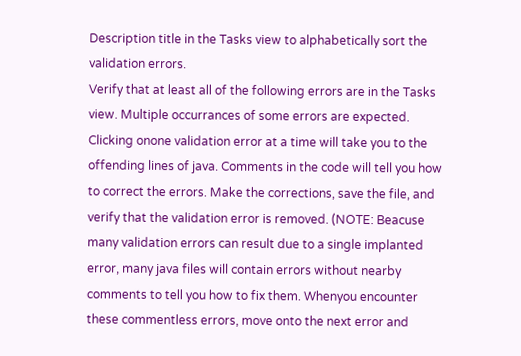Description title in the Tasks view to alphabetically sort the validation errors.
Verify that at least all of the following errors are in the Tasks view. Multiple occurrances of some errors are expected.
Clicking onone validation error at a time will take you to the offending lines of java. Comments in the code will tell you how to correct the errors. Make the corrections, save the file, and verify that the validation error is removed. (NOTE: Beacuse many validation errors can result due to a single implanted error, many java files will contain errors without nearby comments to tell you how to fix them. Whenyou encounter these commentless errors, move onto the next error and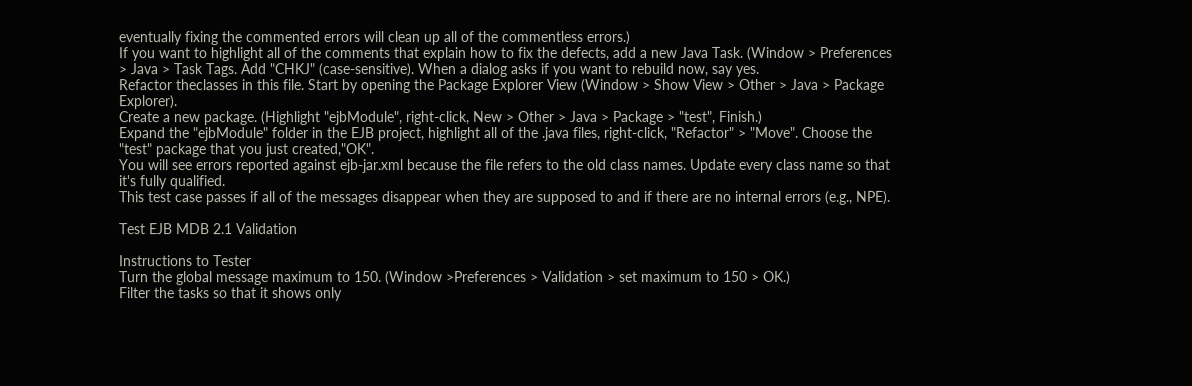eventually fixing the commented errors will clean up all of the commentless errors.)
If you want to highlight all of the comments that explain how to fix the defects, add a new Java Task. (Window > Preferences > Java > Task Tags. Add "CHKJ" (case-sensitive). When a dialog asks if you want to rebuild now, say yes.
Refactor theclasses in this file. Start by opening the Package Explorer View (Window > Show View > Other > Java > Package Explorer).
Create a new package. (Highlight "ejbModule", right-click, New > Other > Java > Package > "test", Finish.)
Expand the "ejbModule" folder in the EJB project, highlight all of the .java files, right-click, "Refactor" > "Move". Choose the "test" package that you just created,"OK".
You will see errors reported against ejb-jar.xml because the file refers to the old class names. Update every class name so that it's fully qualified.
This test case passes if all of the messages disappear when they are supposed to and if there are no internal errors (e.g., NPE).

Test EJB MDB 2.1 Validation

Instructions to Tester
Turn the global message maximum to 150. (Window >Preferences > Validation > set maximum to 150 > OK.)
Filter the tasks so that it shows only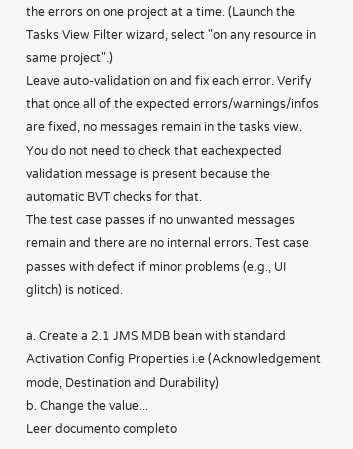the errors on one project at a time. (Launch the Tasks View Filter wizard, select "on any resource in same project".)
Leave auto-validation on and fix each error. Verify that once all of the expected errors/warnings/infos are fixed, no messages remain in the tasks view.
You do not need to check that eachexpected validation message is present because the automatic BVT checks for that.
The test case passes if no unwanted messages remain and there are no internal errors. Test case passes with defect if minor problems (e.g., UI glitch) is noticed.

a. Create a 2.1 JMS MDB bean with standard Activation Config Properties i.e (Acknowledgement mode, Destination and Durability)
b. Change the value...
Leer documento completo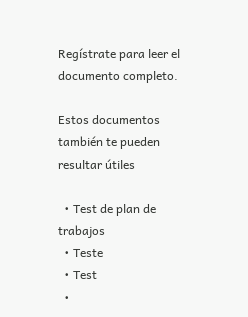Regístrate para leer el documento completo.

Estos documentos también te pueden resultar útiles

  • Test de plan de trabajos
  • Teste
  • Test
  •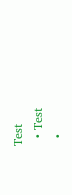Test
  • Test
  •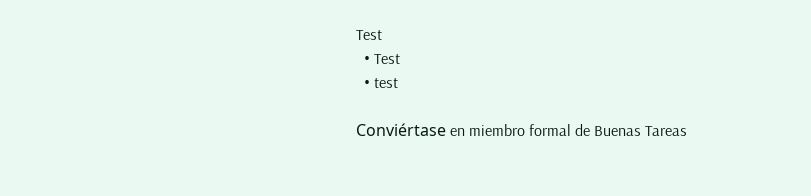Test
  • Test
  • test

Conviértase en miembro formal de Buenas Tareas